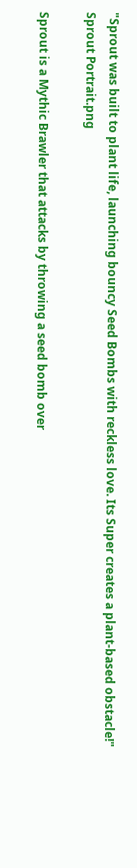"Sprout was built to plant life, launching bouncy Seed Bombs with reckless love. Its Super creates a plant-based obstacle!"
Sprout Portrait.png

Sprout is a Mythic Brawler that attacks by throwing a seed bomb over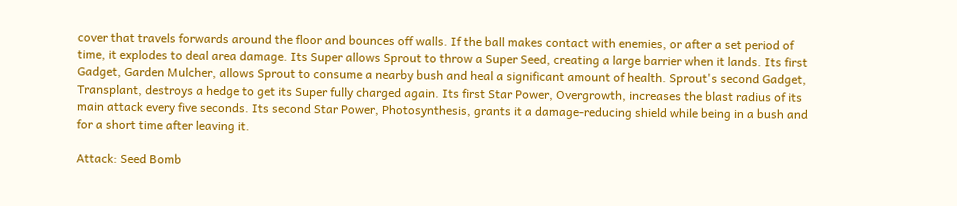cover that travels forwards around the floor and bounces off walls. If the ball makes contact with enemies, or after a set period of time, it explodes to deal area damage. Its Super allows Sprout to throw a Super Seed, creating a large barrier when it lands. Its first Gadget, Garden Mulcher, allows Sprout to consume a nearby bush and heal a significant amount of health. Sprout's second Gadget, Transplant, destroys a hedge to get its Super fully charged again. Its first Star Power, Overgrowth, increases the blast radius of its main attack every five seconds. Its second Star Power, Photosynthesis, grants it a damage-reducing shield while being in a bush and for a short time after leaving it.

Attack: Seed Bomb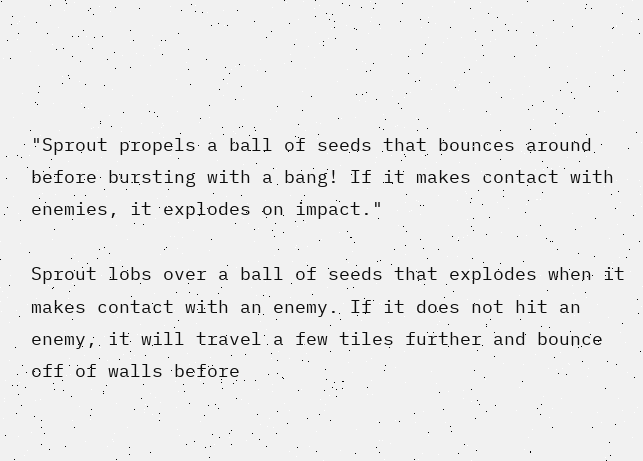"Sprout propels a ball of seeds that bounces around before bursting with a bang! If it makes contact with enemies, it explodes on impact."

Sprout lobs over a ball of seeds that explodes when it makes contact with an enemy. If it does not hit an enemy, it will travel a few tiles further and bounce off of walls before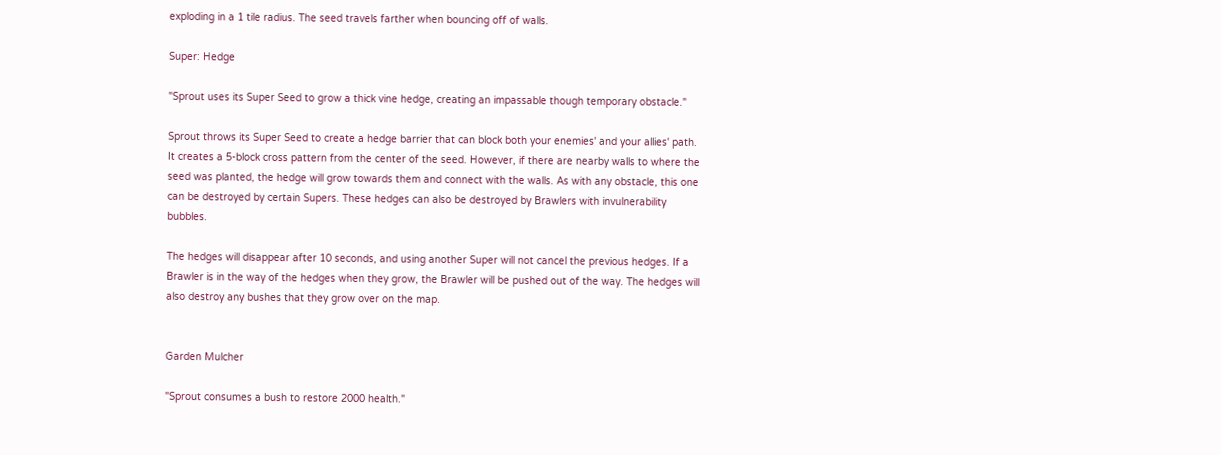exploding in a 1 tile radius. The seed travels farther when bouncing off of walls.

Super: Hedge

"Sprout uses its Super Seed to grow a thick vine hedge, creating an impassable though temporary obstacle."

Sprout throws its Super Seed to create a hedge barrier that can block both your enemies' and your allies' path. It creates a 5-block cross pattern from the center of the seed. However, if there are nearby walls to where the seed was planted, the hedge will grow towards them and connect with the walls. As with any obstacle, this one can be destroyed by certain Supers. These hedges can also be destroyed by Brawlers with invulnerability bubbles.

The hedges will disappear after 10 seconds, and using another Super will not cancel the previous hedges. If a Brawler is in the way of the hedges when they grow, the Brawler will be pushed out of the way. The hedges will also destroy any bushes that they grow over on the map.


Garden Mulcher

"Sprout consumes a bush to restore 2000 health."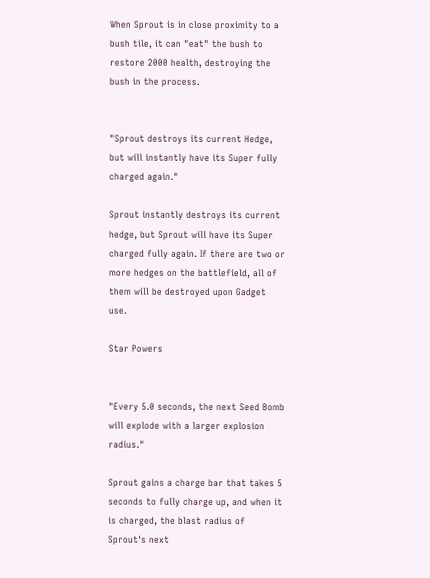When Sprout is in close proximity to a bush tile, it can "eat" the bush to restore 2000 health, destroying the bush in the process.


"Sprout destroys its current Hedge, but will instantly have its Super fully charged again."

Sprout instantly destroys its current hedge, but Sprout will have its Super charged fully again. If there are two or more hedges on the battlefield, all of them will be destroyed upon Gadget use.

Star Powers


"Every 5.0 seconds, the next Seed Bomb will explode with a larger explosion radius."

Sprout gains a charge bar that takes 5 seconds to fully charge up, and when it is charged, the blast radius of Sprout's next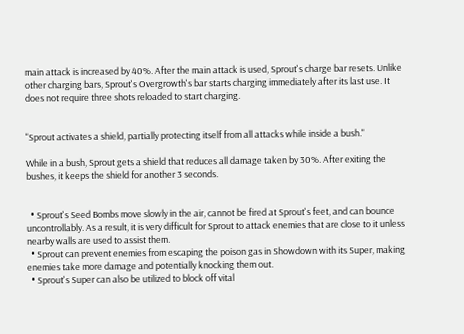main attack is increased by 40%. After the main attack is used, Sprout's charge bar resets. Unlike other charging bars, Sprout's Overgrowth's bar starts charging immediately after its last use. It does not require three shots reloaded to start charging.


"Sprout activates a shield, partially protecting itself from all attacks while inside a bush."

While in a bush, Sprout gets a shield that reduces all damage taken by 30%. After exiting the bushes, it keeps the shield for another 3 seconds.


  • Sprout's Seed Bombs move slowly in the air, cannot be fired at Sprout's feet, and can bounce uncontrollably. As a result, it is very difficult for Sprout to attack enemies that are close to it unless nearby walls are used to assist them.
  • Sprout can prevent enemies from escaping the poison gas in Showdown with its Super, making enemies take more damage and potentially knocking them out.
  • Sprout's Super can also be utilized to block off vital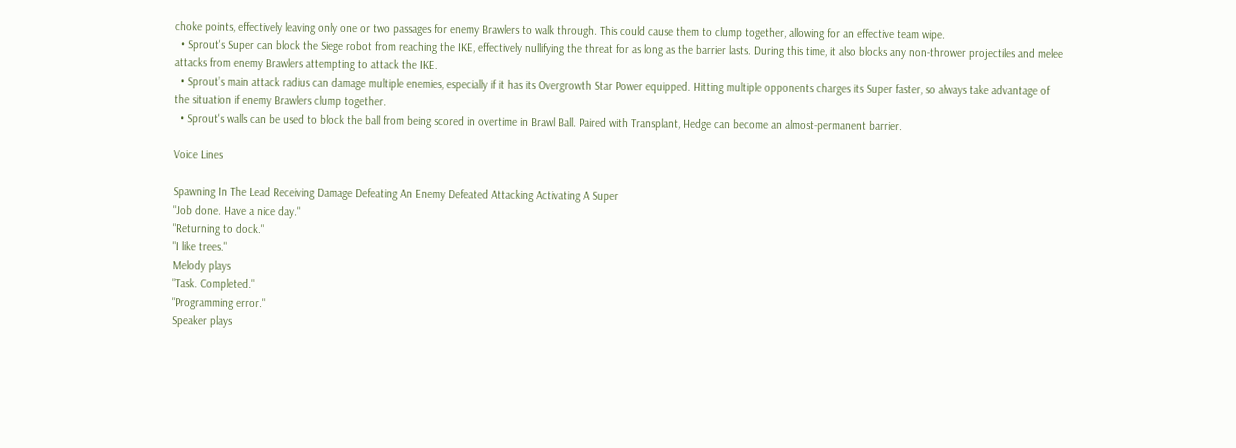choke points, effectively leaving only one or two passages for enemy Brawlers to walk through. This could cause them to clump together, allowing for an effective team wipe.
  • Sprout's Super can block the Siege robot from reaching the IKE, effectively nullifying the threat for as long as the barrier lasts. During this time, it also blocks any non-thrower projectiles and melee attacks from enemy Brawlers attempting to attack the IKE.
  • Sprout’s main attack radius can damage multiple enemies, especially if it has its Overgrowth Star Power equipped. Hitting multiple opponents charges its Super faster, so always take advantage of the situation if enemy Brawlers clump together.
  • Sprout's walls can be used to block the ball from being scored in overtime in Brawl Ball. Paired with Transplant, Hedge can become an almost-permanent barrier.

Voice Lines

Spawning In The Lead Receiving Damage Defeating An Enemy Defeated Attacking Activating A Super
"Job done. Have a nice day."
"Returning to dock."
"I like trees."
Melody plays
"Task. Completed."
"Programming error."
Speaker plays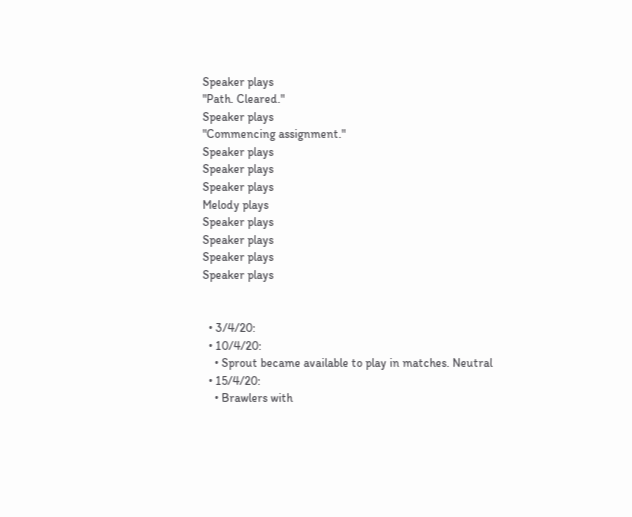Speaker plays
"Path. Cleared."
Speaker plays
"Commencing assignment."
Speaker plays
Speaker plays
Speaker plays
Melody plays
Speaker plays
Speaker plays
Speaker plays
Speaker plays


  • 3/4/20:
  • 10/4/20:
    • Sprout became available to play in matches. Neutral
  • 15/4/20:
    • Brawlers with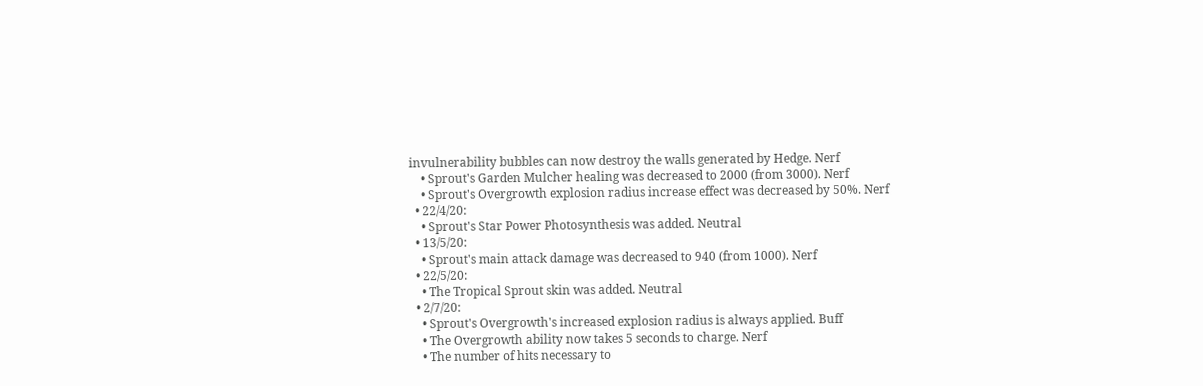invulnerability bubbles can now destroy the walls generated by Hedge. Nerf
    • Sprout's Garden Mulcher healing was decreased to 2000 (from 3000). Nerf
    • Sprout's Overgrowth explosion radius increase effect was decreased by 50%. Nerf
  • 22/4/20:
    • Sprout's Star Power Photosynthesis was added. Neutral
  • 13/5/20:
    • Sprout's main attack damage was decreased to 940 (from 1000). Nerf
  • 22/5/20:
    • The Tropical Sprout skin was added. Neutral
  • 2/7/20:
    • Sprout's Overgrowth's increased explosion radius is always applied. Buff
    • The Overgrowth ability now takes 5 seconds to charge. Nerf
    • The number of hits necessary to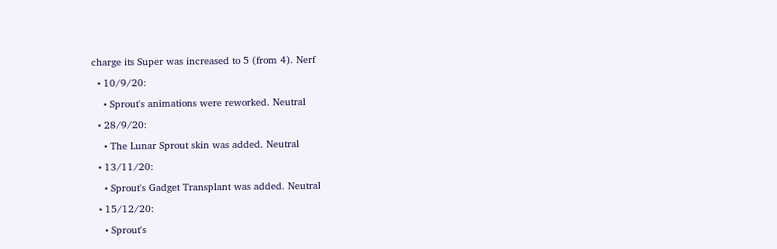charge its Super was increased to 5 (from 4). Nerf
  • 10/9/20:
    • Sprout's animations were reworked. Neutral
  • 28/9/20:
    • The Lunar Sprout skin was added. Neutral
  • 13/11/20:
    • Sprout's Gadget Transplant was added. Neutral
  • 15/12/20:
    • Sprout's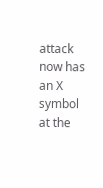attack now has an X symbol at the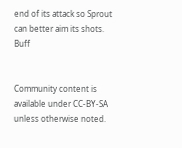end of its attack so Sprout can better aim its shots. Buff


Community content is available under CC-BY-SA unless otherwise noted.